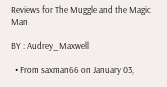Reviews for The Muggle and the Magic Man

BY : Audrey_Maxwell

  • From saxman66 on January 03,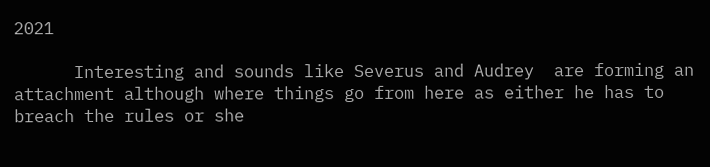2021

      Interesting and sounds like Severus and Audrey  are forming an attachment although where things go from here as either he has to breach the rules or she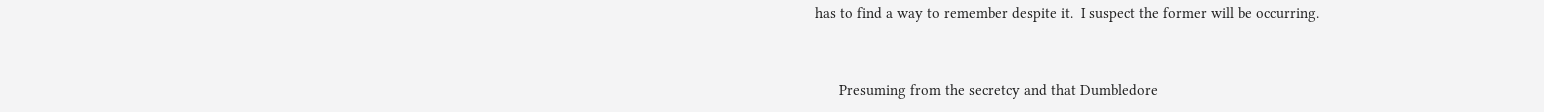has to find a way to remember despite it.  I suspect the former will be occurring.


      Presuming from the secretcy and that Dumbledore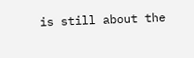is still about the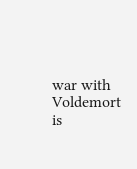war with Voldemort is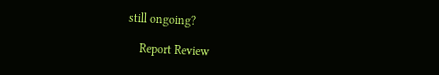still ongoing?

    Report Review